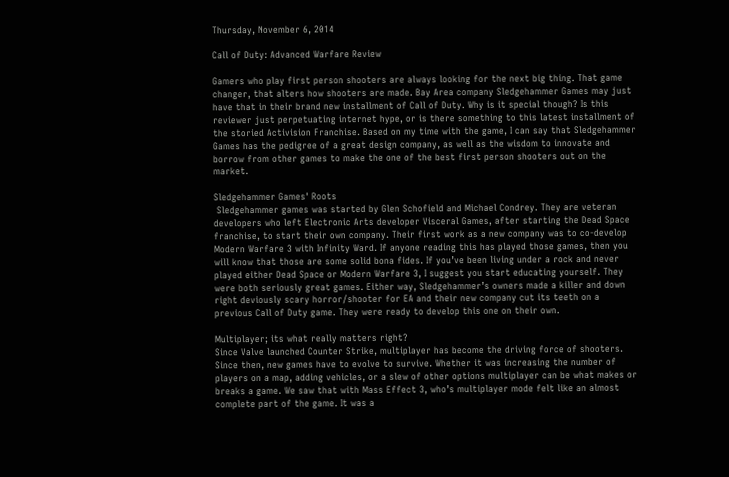Thursday, November 6, 2014

Call of Duty: Advanced Warfare Review

Gamers who play first person shooters are always looking for the next big thing. That game changer, that alters how shooters are made. Bay Area company Sledgehammer Games may just have that in their brand new installment of Call of Duty. Why is it special though? Is this reviewer just perpetuating internet hype, or is there something to this latest installment of the storied Activision Franchise. Based on my time with the game, I can say that Sledgehammer Games has the pedigree of a great design company, as well as the wisdom to innovate and borrow from other games to make the one of the best first person shooters out on the market.

Sledgehammer Games' Roots
 Sledgehammer games was started by Glen Schofield and Michael Condrey. They are veteran developers who left Electronic Arts developer Visceral Games, after starting the Dead Space franchise, to start their own company. Their first work as a new company was to co-develop Modern Warfare 3 with Infinity Ward. If anyone reading this has played those games, then you will know that those are some solid bona fides. If you’ve been living under a rock and never played either Dead Space or Modern Warfare 3, I suggest you start educating yourself. They were both seriously great games. Either way, Sledgehammer’s owners made a killer and down right deviously scary horror/shooter for EA and their new company cut its teeth on a previous Call of Duty game. They were ready to develop this one on their own.

Multiplayer; its what really matters right?
Since Valve launched Counter Strike, multiplayer has become the driving force of shooters.  Since then, new games have to evolve to survive. Whether it was increasing the number of players on a map, adding vehicles, or a slew of other options multiplayer can be what makes or breaks a game. We saw that with Mass Effect 3, who’s multiplayer mode felt like an almost complete part of the game. It was a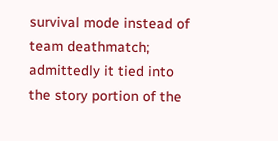survival mode instead of team deathmatch; admittedly it tied into the story portion of the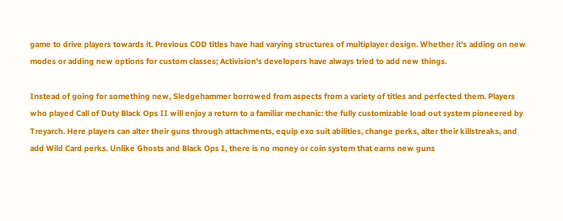game to drive players towards it. Previous COD titles have had varying structures of multiplayer design. Whether it's adding on new modes or adding new options for custom classes; Activision's developers have always tried to add new things.

Instead of going for something new, Sledgehammer borrowed from aspects from a variety of titles and perfected them. Players who played Call of Duty Black Ops II will enjoy a return to a familiar mechanic: the fully customizable load out system pioneered by Treyarch. Here players can alter their guns through attachments, equip exo suit abilities, change perks, alter their killstreaks, and add Wild Card perks. Unlike Ghosts and Black Ops I, there is no money or coin system that earns new guns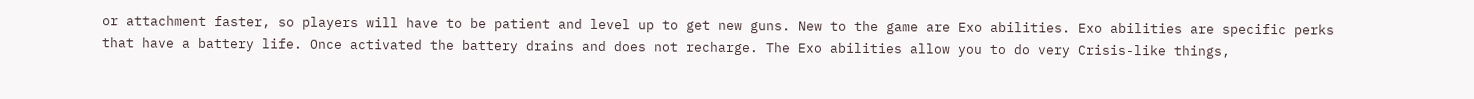or attachment faster, so players will have to be patient and level up to get new guns. New to the game are Exo abilities. Exo abilities are specific perks that have a battery life. Once activated the battery drains and does not recharge. The Exo abilities allow you to do very Crisis-like things,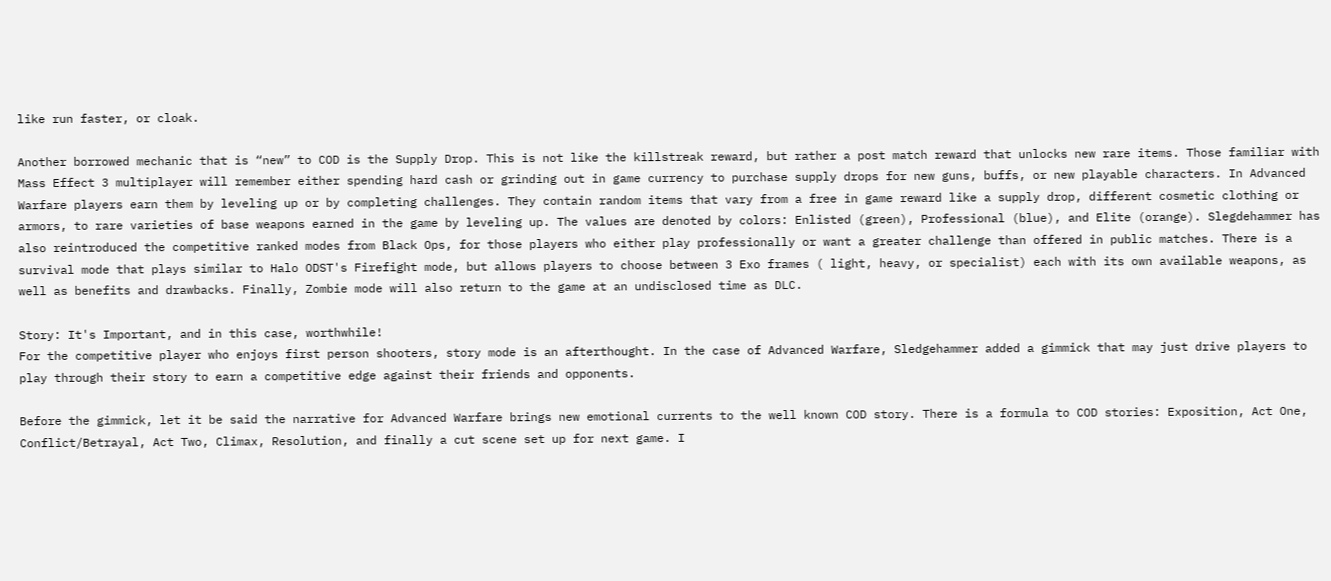like run faster, or cloak.

Another borrowed mechanic that is “new” to COD is the Supply Drop. This is not like the killstreak reward, but rather a post match reward that unlocks new rare items. Those familiar with Mass Effect 3 multiplayer will remember either spending hard cash or grinding out in game currency to purchase supply drops for new guns, buffs, or new playable characters. In Advanced Warfare players earn them by leveling up or by completing challenges. They contain random items that vary from a free in game reward like a supply drop, different cosmetic clothing or armors, to rare varieties of base weapons earned in the game by leveling up. The values are denoted by colors: Enlisted (green), Professional (blue), and Elite (orange). Slegdehammer has also reintroduced the competitive ranked modes from Black Ops, for those players who either play professionally or want a greater challenge than offered in public matches. There is a survival mode that plays similar to Halo ODST's Firefight mode, but allows players to choose between 3 Exo frames ( light, heavy, or specialist) each with its own available weapons, as well as benefits and drawbacks. Finally, Zombie mode will also return to the game at an undisclosed time as DLC.

Story: It's Important, and in this case, worthwhile!
For the competitive player who enjoys first person shooters, story mode is an afterthought. In the case of Advanced Warfare, Sledgehammer added a gimmick that may just drive players to play through their story to earn a competitive edge against their friends and opponents.

Before the gimmick, let it be said the narrative for Advanced Warfare brings new emotional currents to the well known COD story. There is a formula to COD stories: Exposition, Act One, Conflict/Betrayal, Act Two, Climax, Resolution, and finally a cut scene set up for next game. I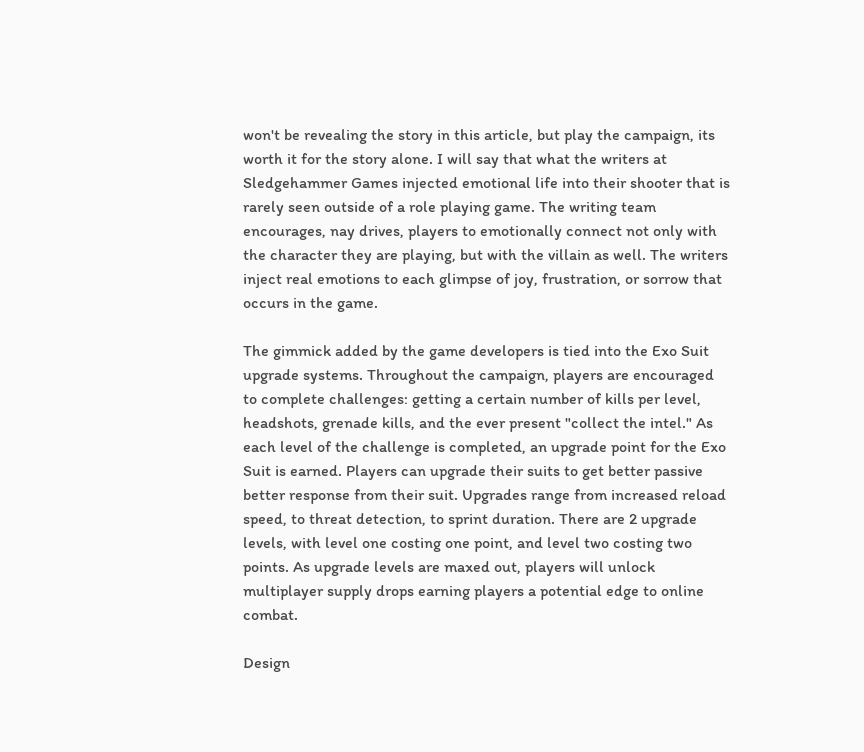won't be revealing the story in this article, but play the campaign, its worth it for the story alone. I will say that what the writers at Sledgehammer Games injected emotional life into their shooter that is rarely seen outside of a role playing game. The writing team encourages, nay drives, players to emotionally connect not only with the character they are playing, but with the villain as well. The writers inject real emotions to each glimpse of joy, frustration, or sorrow that occurs in the game.

The gimmick added by the game developers is tied into the Exo Suit upgrade systems. Throughout the campaign, players are encouraged to complete challenges: getting a certain number of kills per level, headshots, grenade kills, and the ever present "collect the intel." As each level of the challenge is completed, an upgrade point for the Exo Suit is earned. Players can upgrade their suits to get better passive better response from their suit. Upgrades range from increased reload speed, to threat detection, to sprint duration. There are 2 upgrade levels, with level one costing one point, and level two costing two points. As upgrade levels are maxed out, players will unlock multiplayer supply drops earning players a potential edge to online combat.

Design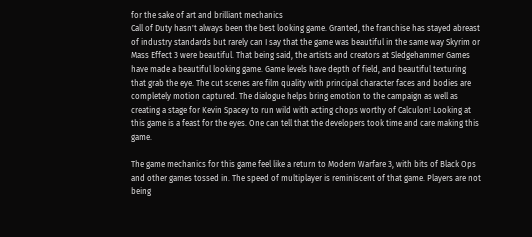for the sake of art and brilliant mechanics
Call of Duty hasn't always been the best looking game. Granted, the franchise has stayed abreast of industry standards but rarely can I say that the game was beautiful in the same way Skyrim or Mass Effect 3 were beautiful. That being said, the artists and creators at Sledgehammer Games have made a beautiful looking game. Game levels have depth of field, and beautiful texturing that grab the eye. The cut scenes are film quality with principal character faces and bodies are completely motion captured. The dialogue helps bring emotion to the campaign as well as creating a stage for Kevin Spacey to run wild with acting chops worthy of Calculon! Looking at this game is a feast for the eyes. One can tell that the developers took time and care making this game.

The game mechanics for this game feel like a return to Modern Warfare 3, with bits of Black Ops and other games tossed in. The speed of multiplayer is reminiscent of that game. Players are not being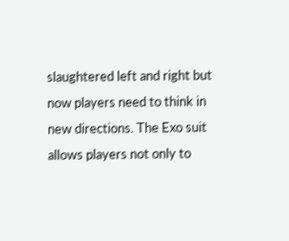slaughtered left and right but now players need to think in new directions. The Exo suit allows players not only to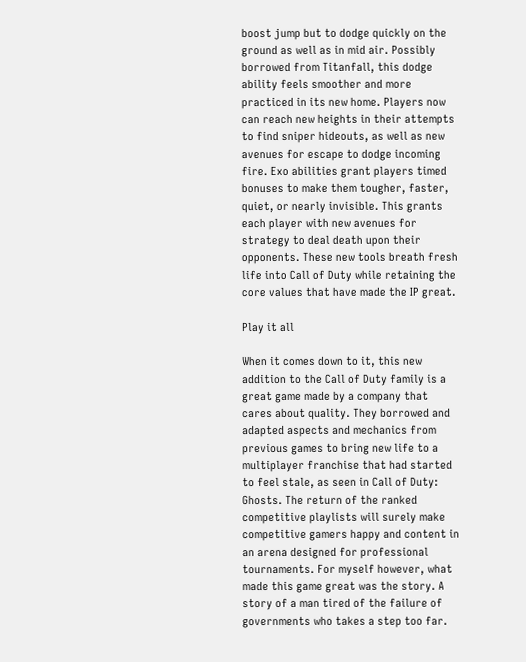boost jump but to dodge quickly on the ground as well as in mid air. Possibly borrowed from Titanfall, this dodge ability feels smoother and more practiced in its new home. Players now can reach new heights in their attempts to find sniper hideouts, as well as new avenues for escape to dodge incoming fire. Exo abilities grant players timed bonuses to make them tougher, faster, quiet, or nearly invisible. This grants each player with new avenues for strategy to deal death upon their opponents. These new tools breath fresh life into Call of Duty while retaining the core values that have made the IP great.

Play it all

When it comes down to it, this new addition to the Call of Duty family is a great game made by a company that cares about quality. They borrowed and adapted aspects and mechanics from previous games to bring new life to a multiplayer franchise that had started to feel stale, as seen in Call of Duty: Ghosts. The return of the ranked competitive playlists will surely make competitive gamers happy and content in an arena designed for professional tournaments. For myself however, what made this game great was the story. A story of a man tired of the failure of governments who takes a step too far.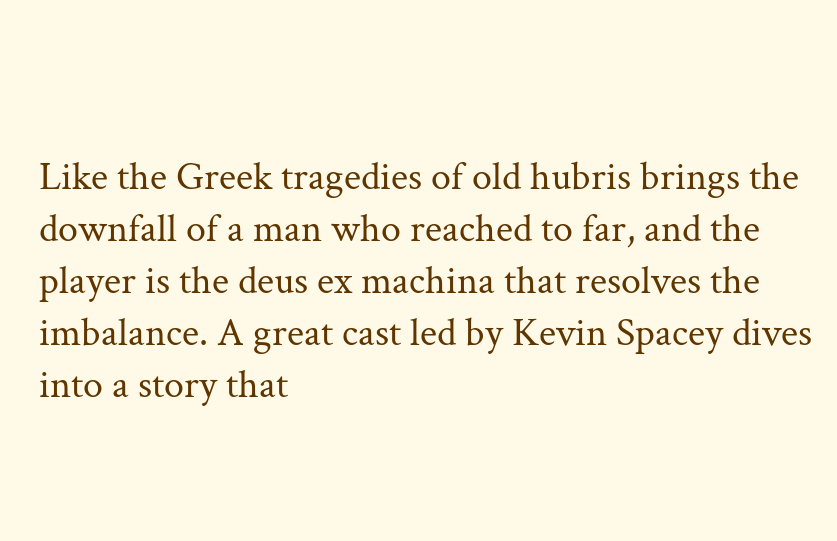Like the Greek tragedies of old hubris brings the downfall of a man who reached to far, and the player is the deus ex machina that resolves the imbalance. A great cast led by Kevin Spacey dives into a story that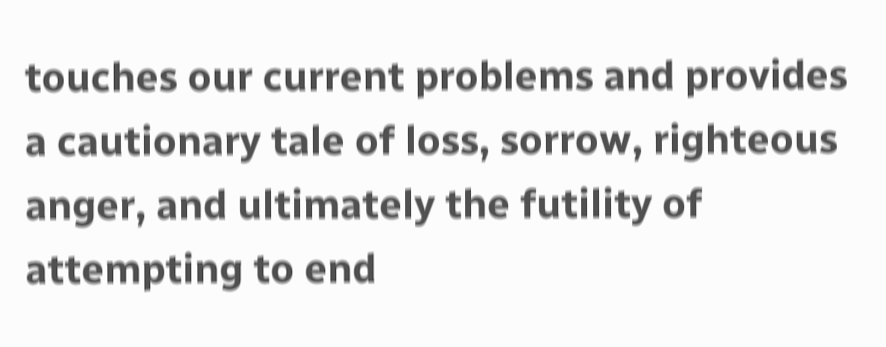touches our current problems and provides a cautionary tale of loss, sorrow, righteous anger, and ultimately the futility of attempting to end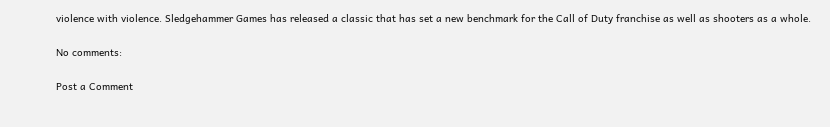violence with violence. Sledgehammer Games has released a classic that has set a new benchmark for the Call of Duty franchise as well as shooters as a whole.

No comments:

Post a Comment